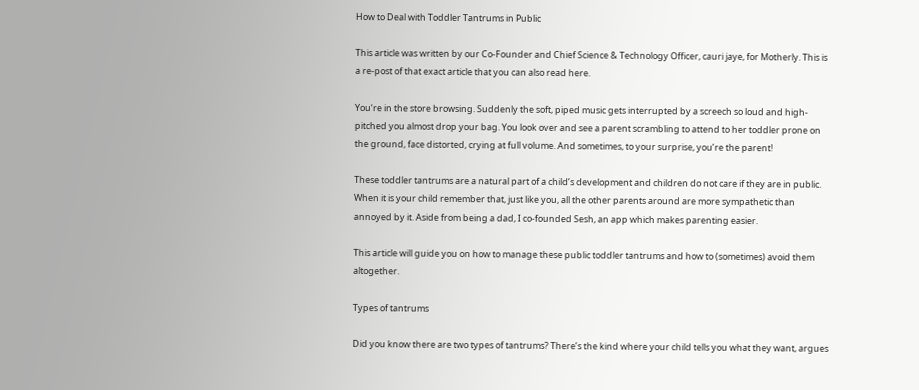How to Deal with Toddler Tantrums in Public

This article was written by our Co-Founder and Chief Science & Technology Officer, cauri jaye, for Motherly. This is a re-post of that exact article that you can also read here.

You‘re in the store browsing. Suddenly the soft, piped music gets interrupted by a screech so loud and high-pitched you almost drop your bag. You look over and see a parent scrambling to attend to her toddler prone on the ground, face distorted, crying at full volume. And sometimes, to your surprise, you’re the parent!

These toddler tantrums are a natural part of a child’s development and children do not care if they are in public. When it is your child remember that, just like you, all the other parents around are more sympathetic than annoyed by it. Aside from being a dad, I co-founded Sesh, an app which makes parenting easier.

This article will guide you on how to manage these public toddler tantrums and how to (sometimes) avoid them altogether.

Types of tantrums

Did you know there are two types of tantrums? There’s the kind where your child tells you what they want, argues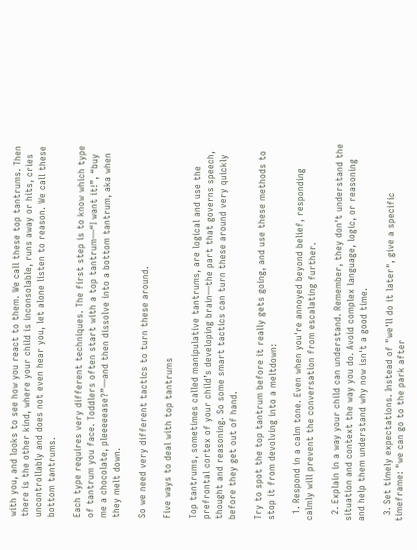with you, and looks to see how you react to them. We call these top tantrums. Then there is the other kind, where your child is inconsolable, runs away or hits, cries uncontrollably and does not even hear you, let alone listen to reason. We call these bottom tantrums.

Each type requires very different techniques. The first step is to know which type of tantrum you face. Toddlers often start with a top tantrum—“I want it!”, “buy me a chocolate, pleeeeease?”—and then dissolve into a bottom tantrum, aka when they melt down.

So we need very different tactics to turn these around.

Five ways to deal with top tantrums

Top tantrums, sometimes called manipulative tantrums, are logical and use the prefrontal cortex of your child’s developing brain—the part that governs speech, thought and reasoning. So some smart tactics can turn these around very quickly before they get out of hand.

Try to spot the top tantrum before it really gets going, and use these methods to stop it from devolving into a meltdown:

  1. Respond in a calm tone. Even when you're annoyed beyond belief, responding calmly will prevent the conversation from escalating further.

  2. Explain in a way your child can understand. Remember, they don't understand the situation and context the way you do. Avoid complex language, logic, or reasoning and help them understand why now isn't a good time.

  3. Set timely expectations. Instead of "we'll do it later", give a specific timeframe: "we can go to the park after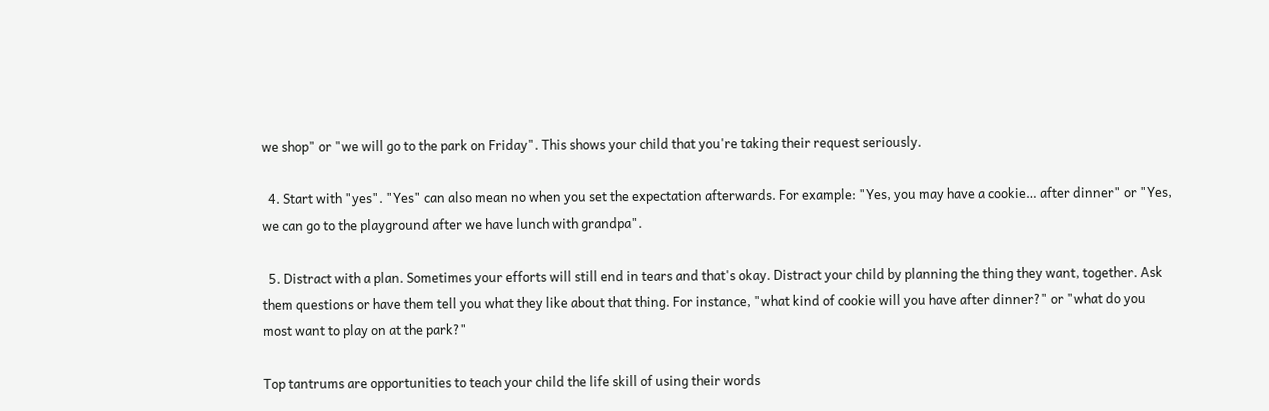we shop" or "we will go to the park on Friday". This shows your child that you're taking their request seriously.

  4. Start with "yes". "Yes" can also mean no when you set the expectation afterwards. For example: "Yes, you may have a cookie… after dinner" or "Yes, we can go to the playground after we have lunch with grandpa".

  5. Distract with a plan. Sometimes your efforts will still end in tears and that's okay. Distract your child by planning the thing they want, together. Ask them questions or have them tell you what they like about that thing. For instance, "what kind of cookie will you have after dinner?" or "what do you most want to play on at the park?"

Top tantrums are opportunities to teach your child the life skill of using their words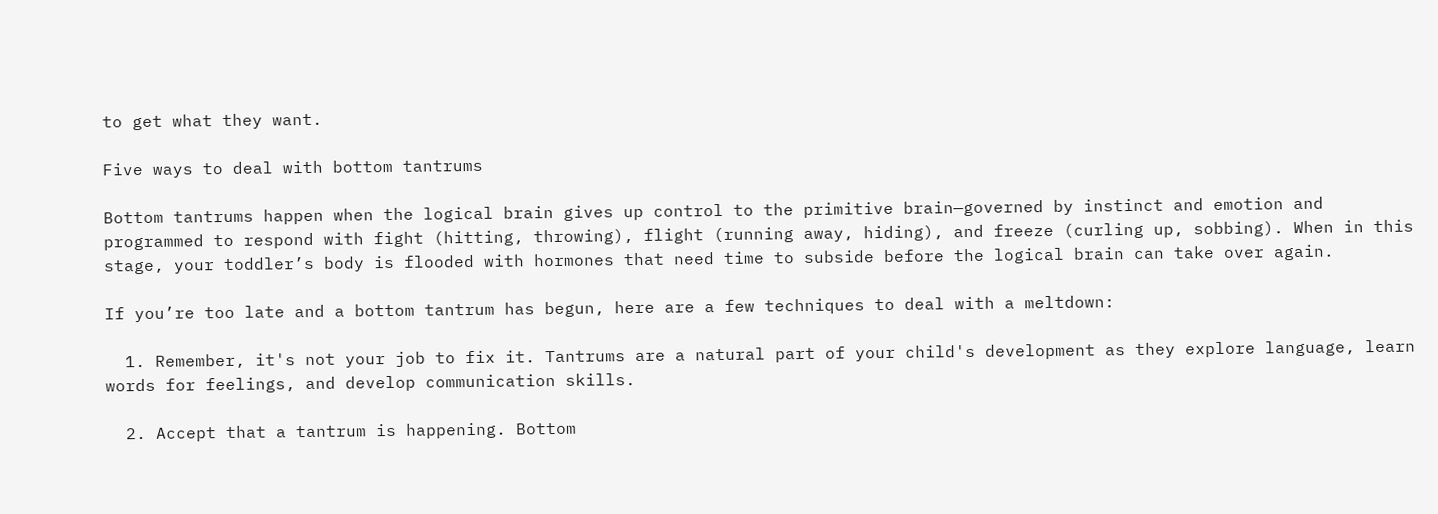to get what they want.

Five ways to deal with bottom tantrums

Bottom tantrums happen when the logical brain gives up control to the primitive brain—governed by instinct and emotion and programmed to respond with fight (hitting, throwing), flight (running away, hiding), and freeze (curling up, sobbing). When in this stage, your toddler’s body is flooded with hormones that need time to subside before the logical brain can take over again.

If you’re too late and a bottom tantrum has begun, here are a few techniques to deal with a meltdown:

  1. Remember, it's not your job to fix it. Tantrums are a natural part of your child's development as they explore language, learn words for feelings, and develop communication skills.

  2. Accept that a tantrum is happening. Bottom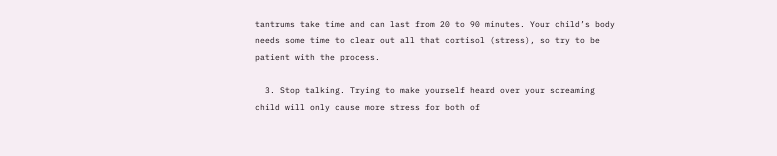tantrums take time and can last from 20 to 90 minutes. Your child’s body needs some time to clear out all that cortisol (stress), so try to be patient with the process.

  3. Stop talking. Trying to make yourself heard over your screaming child will only cause more stress for both of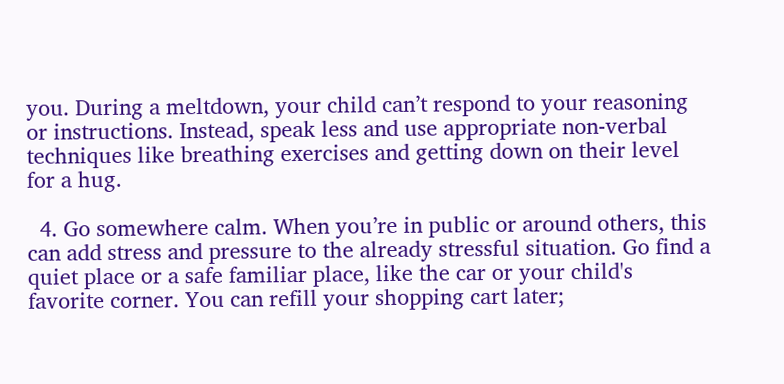you. During a meltdown, your child can’t respond to your reasoning or instructions. Instead, speak less and use appropriate non-verbal techniques like breathing exercises and getting down on their level for a hug.

  4. Go somewhere calm. When you’re in public or around others, this can add stress and pressure to the already stressful situation. Go find a quiet place or a safe familiar place, like the car or your child's favorite corner. You can refill your shopping cart later;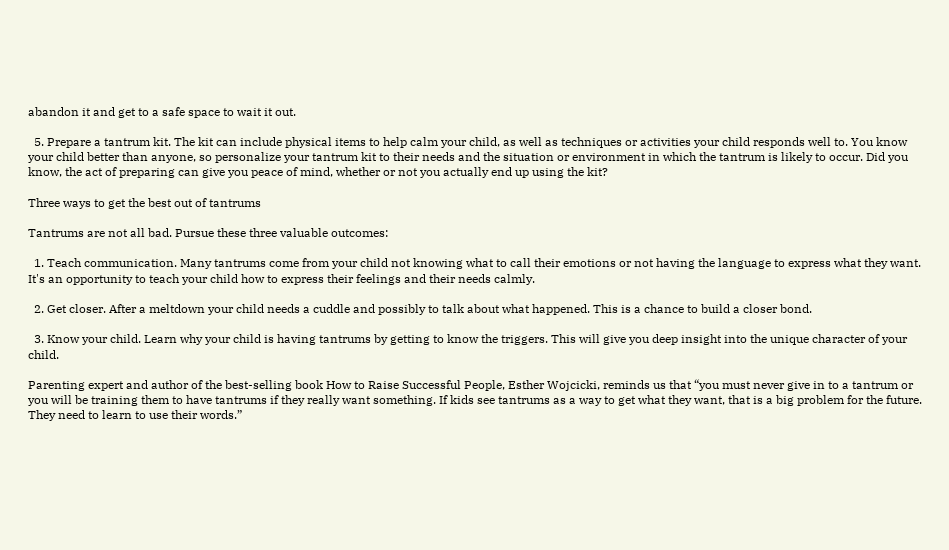abandon it and get to a safe space to wait it out.

  5. Prepare a tantrum kit. The kit can include physical items to help calm your child, as well as techniques or activities your child responds well to. You know your child better than anyone, so personalize your tantrum kit to their needs and the situation or environment in which the tantrum is likely to occur. Did you know, the act of preparing can give you peace of mind, whether or not you actually end up using the kit?

Three ways to get the best out of tantrums

Tantrums are not all bad. Pursue these three valuable outcomes:

  1. Teach communication. Many tantrums come from your child not knowing what to call their emotions or not having the language to express what they want. It's an opportunity to teach your child how to express their feelings and their needs calmly.

  2. Get closer. After a meltdown your child needs a cuddle and possibly to talk about what happened. This is a chance to build a closer bond.

  3. Know your child. Learn why your child is having tantrums by getting to know the triggers. This will give you deep insight into the unique character of your child.

Parenting expert and author of the best-selling book How to Raise Successful People, Esther Wojcicki, reminds us that “you must never give in to a tantrum or you will be training them to have tantrums if they really want something. If kids see tantrums as a way to get what they want, that is a big problem for the future. They need to learn to use their words.”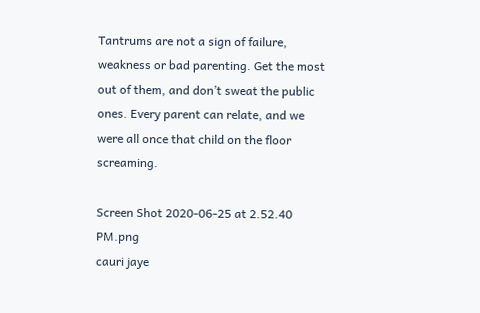Tantrums are not a sign of failure, weakness or bad parenting. Get the most out of them, and don’t sweat the public ones. Every parent can relate, and we were all once that child on the floor screaming.

Screen Shot 2020-06-25 at 2.52.40 PM.png
cauri jaye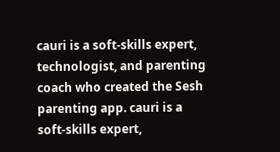cauri is a soft-skills expert, technologist, and parenting coach who created the Sesh parenting app. cauri is a soft-skills expert,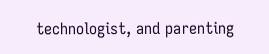technologist, and parenting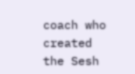coach who created the Sesh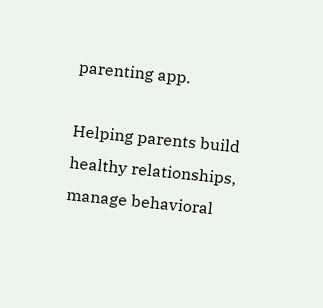parenting app.

Helping parents build healthy relationships, manage behavioral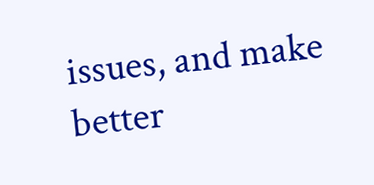issues, and make better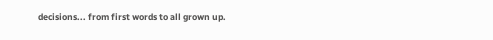decisions... from first words to all grown up.